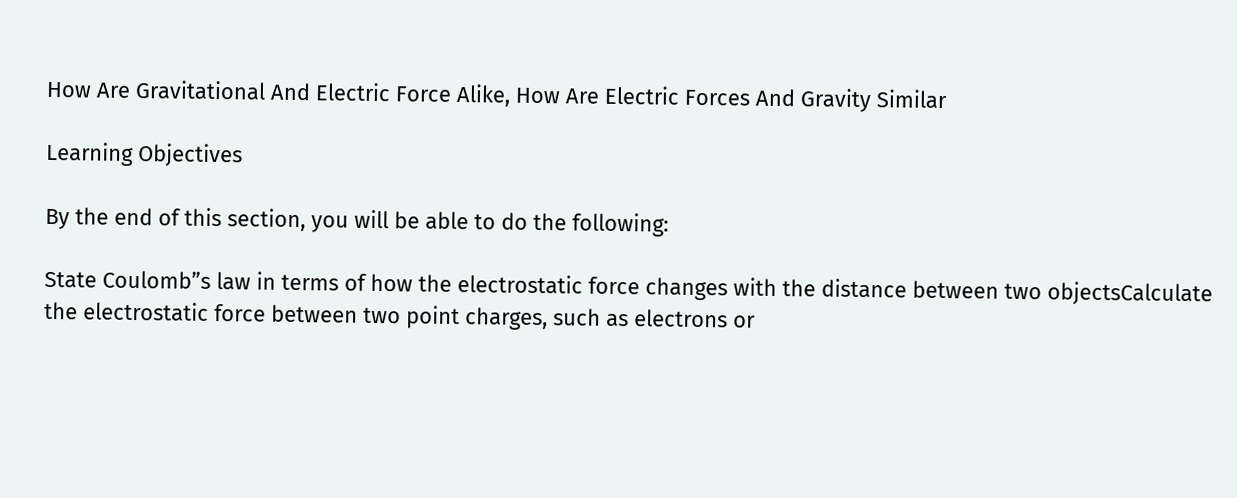How Are Gravitational And Electric Force Alike, How Are Electric Forces And Gravity Similar

Learning Objectives

By the end of this section, you will be able to do the following:

State Coulomb”s law in terms of how the electrostatic force changes with the distance between two objectsCalculate the electrostatic force between two point charges, such as electrons or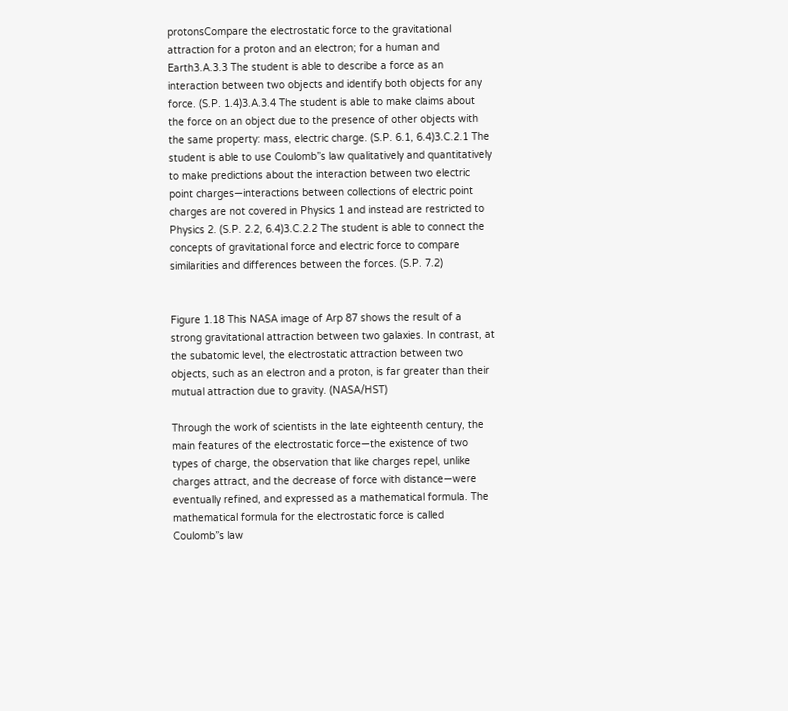protonsCompare the electrostatic force to the gravitational attraction for a proton and an electron; for a human and Earth3.A.3.3 The student is able to describe a force as an interaction between two objects and identify both objects for any force. (S.P. 1.4)3.A.3.4 The student is able to make claims about the force on an object due to the presence of other objects with the same property: mass, electric charge. (S.P. 6.1, 6.4)3.C.2.1 The student is able to use Coulomb”s law qualitatively and quantitatively to make predictions about the interaction between two electric point charges—interactions between collections of electric point charges are not covered in Physics 1 and instead are restricted to Physics 2. (S.P. 2.2, 6.4)3.C.2.2 The student is able to connect the concepts of gravitational force and electric force to compare similarities and differences between the forces. (S.P. 7.2)


Figure 1.18 This NASA image of Arp 87 shows the result of a strong gravitational attraction between two galaxies. In contrast, at the subatomic level, the electrostatic attraction between two objects, such as an electron and a proton, is far greater than their mutual attraction due to gravity. (NASA/HST)

Through the work of scientists in the late eighteenth century, the main features of the electrostatic force—the existence of two types of charge, the observation that like charges repel, unlike charges attract, and the decrease of force with distance—were eventually refined, and expressed as a mathematical formula. The mathematical formula for the electrostatic force is called Coulomb”s law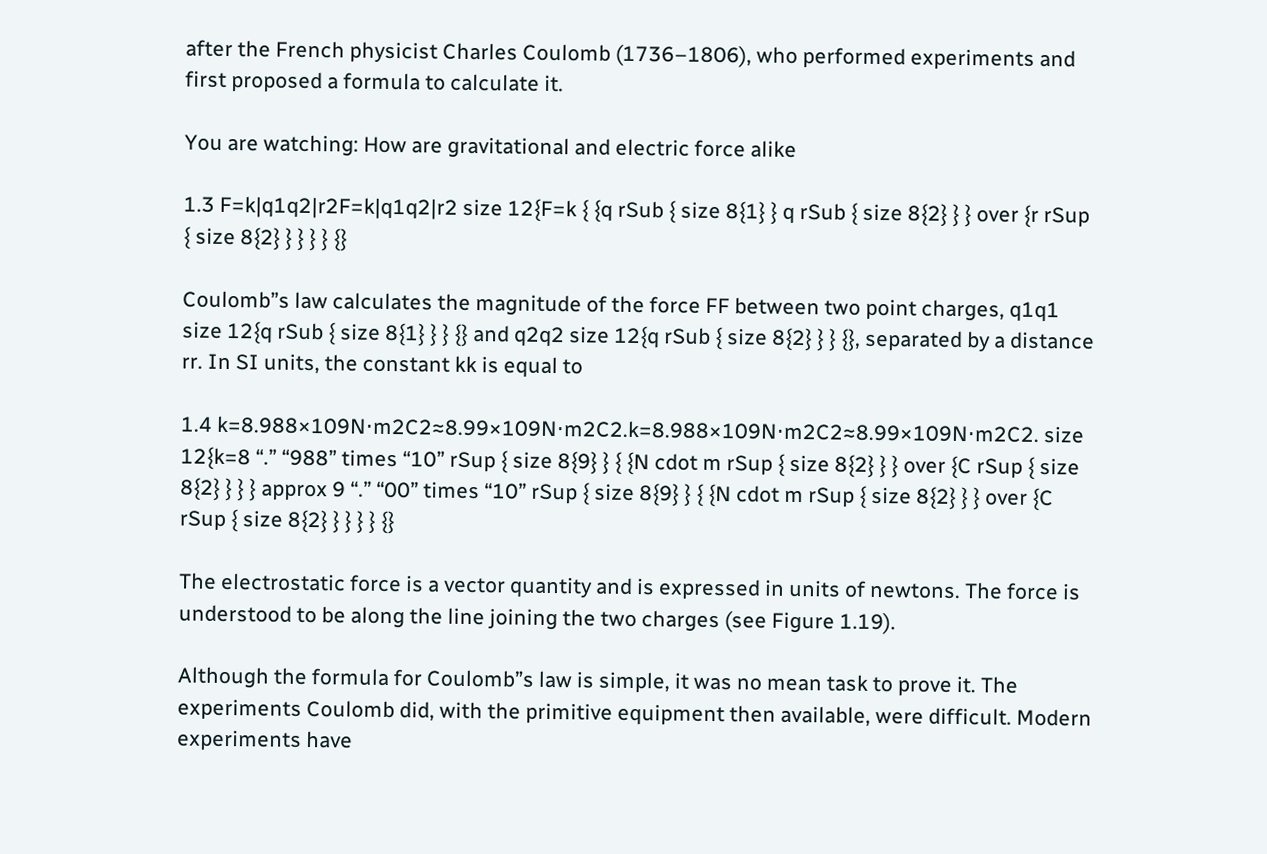after the French physicist Charles Coulomb (1736–1806), who performed experiments and first proposed a formula to calculate it.

You are watching: How are gravitational and electric force alike

1.3 F=k|q1q2|r2F=k|q1q2|r2 size 12{F=k { {q rSub { size 8{1} } q rSub { size 8{2} } } over {r rSup { size 8{2} } } } } {}

Coulomb”s law calculates the magnitude of the force FF between two point charges, q1q1 size 12{q rSub { size 8{1} } } {} and q2q2 size 12{q rSub { size 8{2} } } {}, separated by a distance rr. In SI units, the constant kk is equal to

1.4 k=8.988×109N⋅m2C2≈8.99×109N⋅m2C2.k=8.988×109N⋅m2C2≈8.99×109N⋅m2C2. size 12{k=8 “.” “988” times “10” rSup { size 8{9} } { {N cdot m rSup { size 8{2} } } over {C rSup { size 8{2} } } } approx 9 “.” “00” times “10” rSup { size 8{9} } { {N cdot m rSup { size 8{2} } } over {C rSup { size 8{2} } } } } {}

The electrostatic force is a vector quantity and is expressed in units of newtons. The force is understood to be along the line joining the two charges (see Figure 1.19).

Although the formula for Coulomb”s law is simple, it was no mean task to prove it. The experiments Coulomb did, with the primitive equipment then available, were difficult. Modern experiments have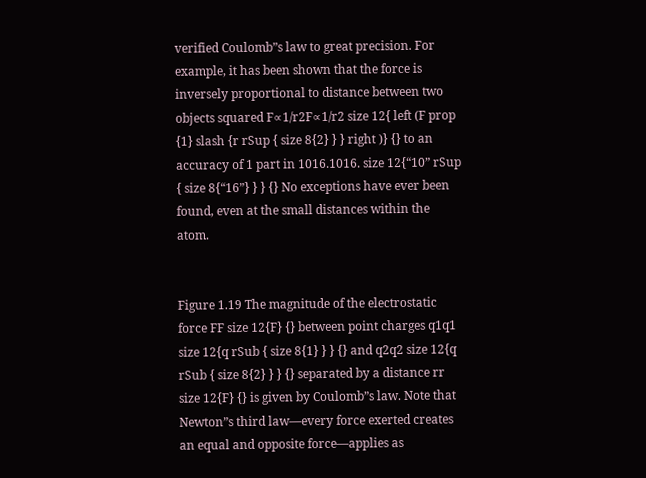verified Coulomb”s law to great precision. For example, it has been shown that the force is inversely proportional to distance between two objects squared F∝1/r2F∝1/r2 size 12{ left (F prop {1} slash {r rSup { size 8{2} } } right )} {} to an accuracy of 1 part in 1016.1016. size 12{“10” rSup { size 8{“16”} } } {} No exceptions have ever been found, even at the small distances within the atom.


Figure 1.19 The magnitude of the electrostatic force FF size 12{F} {} between point charges q1q1 size 12{q rSub { size 8{1} } } {} and q2q2 size 12{q rSub { size 8{2} } } {} separated by a distance rr size 12{F} {} is given by Coulomb”s law. Note that Newton”s third law—every force exerted creates an equal and opposite force—applies as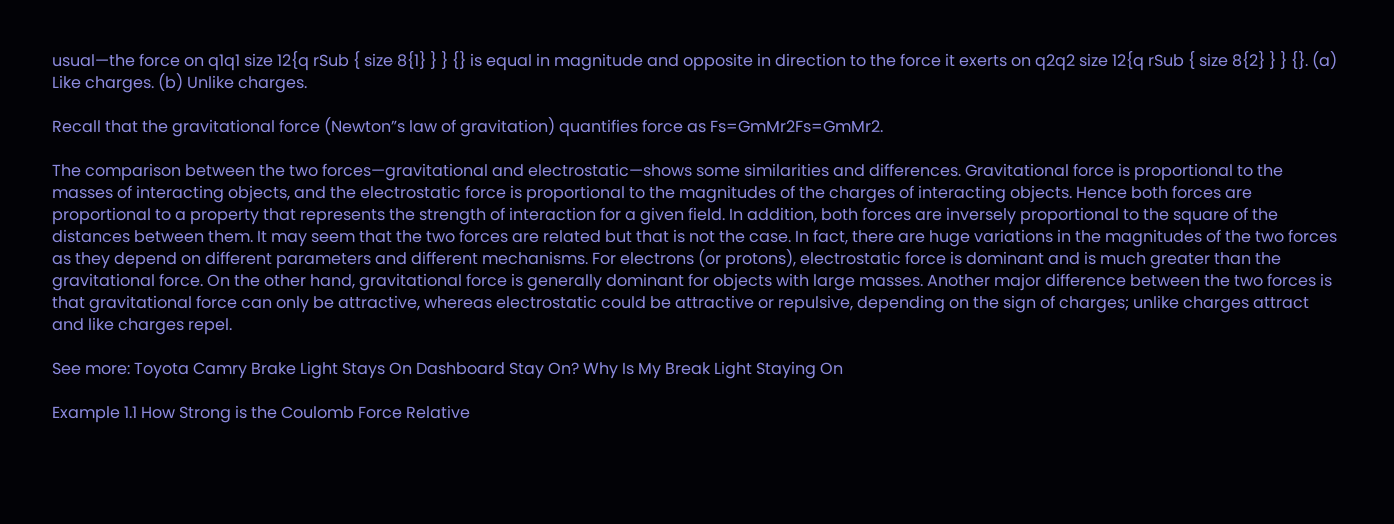usual—the force on q1q1 size 12{q rSub { size 8{1} } } {} is equal in magnitude and opposite in direction to the force it exerts on q2q2 size 12{q rSub { size 8{2} } } {}. (a) Like charges. (b) Unlike charges.

Recall that the gravitational force (Newton”s law of gravitation) quantifies force as Fs=GmMr2Fs=GmMr2.

The comparison between the two forces—gravitational and electrostatic—shows some similarities and differences. Gravitational force is proportional to the masses of interacting objects, and the electrostatic force is proportional to the magnitudes of the charges of interacting objects. Hence both forces are proportional to a property that represents the strength of interaction for a given field. In addition, both forces are inversely proportional to the square of the distances between them. It may seem that the two forces are related but that is not the case. In fact, there are huge variations in the magnitudes of the two forces as they depend on different parameters and different mechanisms. For electrons (or protons), electrostatic force is dominant and is much greater than the gravitational force. On the other hand, gravitational force is generally dominant for objects with large masses. Another major difference between the two forces is that gravitational force can only be attractive, whereas electrostatic could be attractive or repulsive, depending on the sign of charges; unlike charges attract and like charges repel.

See more: Toyota Camry Brake Light Stays On Dashboard Stay On? Why Is My Break Light Staying On

Example 1.1 How Strong is the Coulomb Force Relative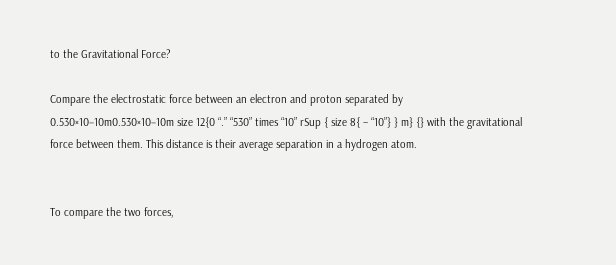to the Gravitational Force?

Compare the electrostatic force between an electron and proton separated by 0.530×10−10m0.530×10−10m size 12{0 “.” “530” times “10” rSup { size 8{ – “10”} } m} {} with the gravitational force between them. This distance is their average separation in a hydrogen atom.


To compare the two forces,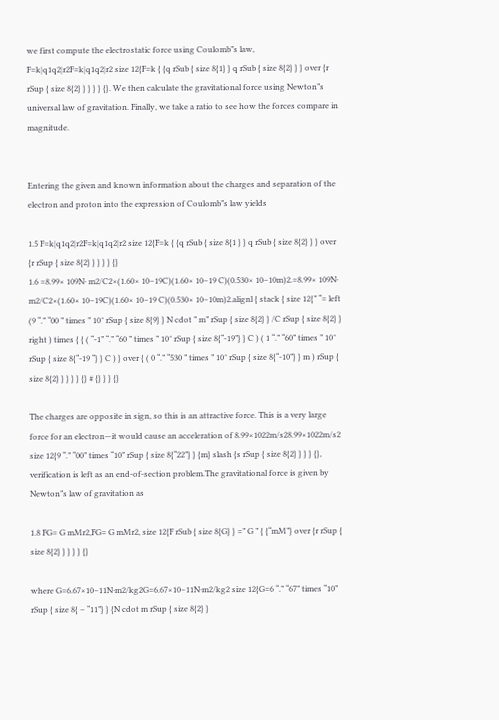we first compute the electrostatic force using Coulomb”s law, F=k|q1q2|r2F=k|q1q2|r2 size 12{F=k { {q rSub { size 8{1} } q rSub { size 8{2} } } over {r rSup { size 8{2} } } } } {}. We then calculate the gravitational force using Newton”s universal law of gravitation. Finally, we take a ratio to see how the forces compare in magnitude.


Entering the given and known information about the charges and separation of the electron and proton into the expression of Coulomb”s law yields

1.5 F=k|q1q2|r2F=k|q1q2|r2 size 12{F=k { {q rSub { size 8{1 } } q rSub { size 8{2} } } over {r rSup { size 8{2} } } } } {}
1.6 =8.99× 109N⋅ m2/C2×(1.60× 10–19C)(1.60× 10–19 C)(0.530× 10–10m)2.=8.99× 109N⋅ m2/C2×(1.60× 10–19C)(1.60× 10–19 C)(0.530× 10–10m)2.alignl { stack { size 12{” “= left (9 “.” “00 ” times ” 10″ rSup { size 8{9} } N cdot ” m” rSup { size 8{2} } /C rSup { size 8{2} } right ) times { { ( “-1” “.” “60 ” times ” 10″ rSup { size 8{“-19”} } C ) ( 1 “.” “60” times ” 10″ rSup { size 8{“-19 “} } C ) } over { ( 0 “.” “530 ” times ” 10″ rSup { size 8{“-10”} } m ) rSup { size 8{2} } } } } {} # {} } } {}

The charges are opposite in sign, so this is an attractive force. This is a very large force for an electron—it would cause an acceleration of 8.99×1022m/s28.99×1022m/s2 size 12{9 “.” “00” times “10” rSup { size 8{“22”} } {m} slash {s rSup { size 8{2} } } } {}, verification is left as an end-of-section problem.The gravitational force is given by Newton”s law of gravitation as

1.8 FG= G mMr2,FG= G mMr2, size 12{F rSub { size 8{G} } =” G ” { {“mM”} over {r rSup { size 8{2} } } } } {}

where G=6.67×10−11N⋅m2/kg2G=6.67×10−11N⋅m2/kg2 size 12{G=6 “.” “67” times “10” rSup { size 8{ – “11”} } {N cdot m rSup { size 8{2} }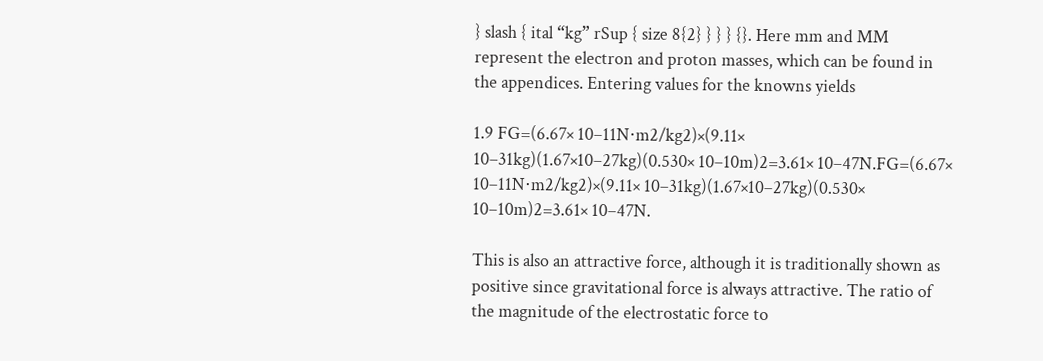} slash { ital “kg” rSup { size 8{2} } } } {}. Here mm and MM represent the electron and proton masses, which can be found in the appendices. Entering values for the knowns yields

1.9 FG=(6.67× 10–11N⋅m2/kg2)×(9.11× 10–31kg)(1.67×10–27kg)(0.530× 10–10m)2=3.61× 10–47N.FG=(6.67× 10–11N⋅m2/kg2)×(9.11× 10–31kg)(1.67×10–27kg)(0.530× 10–10m)2=3.61× 10–47N.

This is also an attractive force, although it is traditionally shown as positive since gravitational force is always attractive. The ratio of the magnitude of the electrostatic force to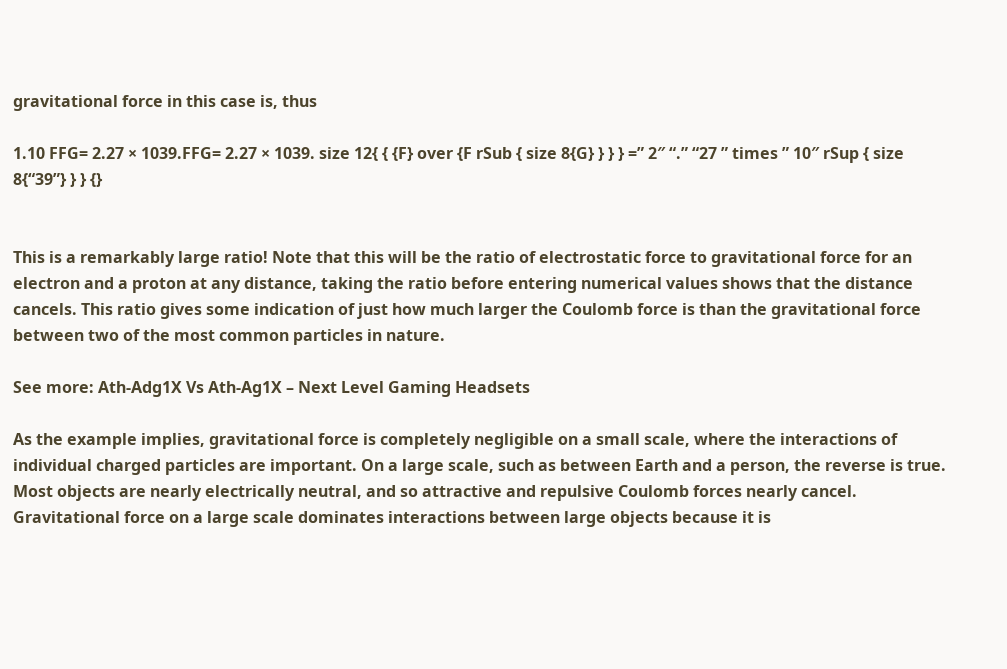gravitational force in this case is, thus

1.10 FFG= 2.27 × 1039.FFG= 2.27 × 1039. size 12{ { {F} over {F rSub { size 8{G} } } } =” 2″ “.” “27 ” times ” 10″ rSup { size 8{“39”} } } {}


This is a remarkably large ratio! Note that this will be the ratio of electrostatic force to gravitational force for an electron and a proton at any distance, taking the ratio before entering numerical values shows that the distance cancels. This ratio gives some indication of just how much larger the Coulomb force is than the gravitational force between two of the most common particles in nature.

See more: Ath-Adg1X Vs Ath-Ag1X – Next Level Gaming Headsets

As the example implies, gravitational force is completely negligible on a small scale, where the interactions of individual charged particles are important. On a large scale, such as between Earth and a person, the reverse is true. Most objects are nearly electrically neutral, and so attractive and repulsive Coulomb forces nearly cancel. Gravitational force on a large scale dominates interactions between large objects because it is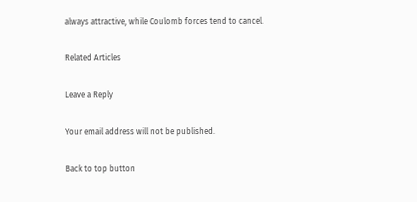always attractive, while Coulomb forces tend to cancel.

Related Articles

Leave a Reply

Your email address will not be published.

Back to top button